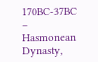170BC-37BC – Hasmonean Dynasty,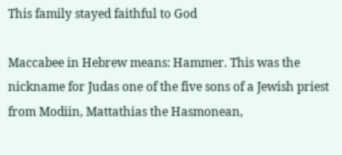This family stayed faithful to God

Maccabee in Hebrew means: Hammer. This was the nickname for Judas one of the five sons of a Jewish priest from Modiin, Mattathias the Hasmonean,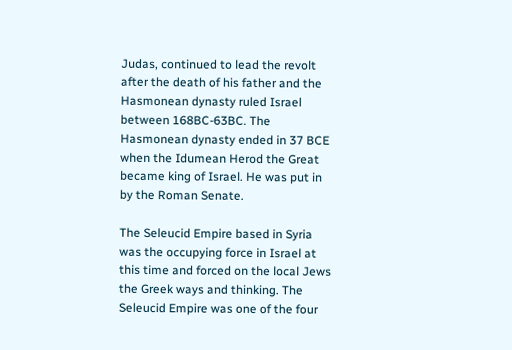Judas, continued to lead the revolt after the death of his father and the Hasmonean dynasty ruled Israel between 168BC-63BC. The Hasmonean dynasty ended in 37 BCE when the Idumean Herod the Great became king of Israel. He was put in by the Roman Senate.

The Seleucid Empire based in Syria was the occupying force in Israel at this time and forced on the local Jews the Greek ways and thinking. The Seleucid Empire was one of the four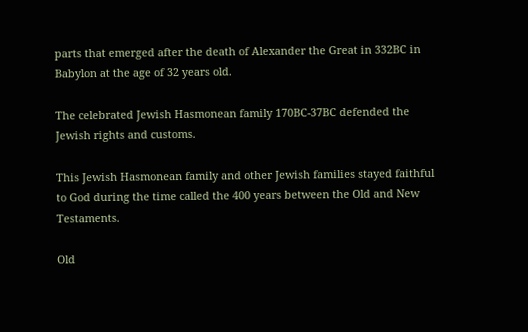parts that emerged after the death of Alexander the Great in 332BC in Babylon at the age of 32 years old.

The celebrated Jewish Hasmonean family 170BC-37BC defended the Jewish rights and customs.

This Jewish Hasmonean family and other Jewish families stayed faithful to God during the time called the 400 years between the Old and New Testaments.

Old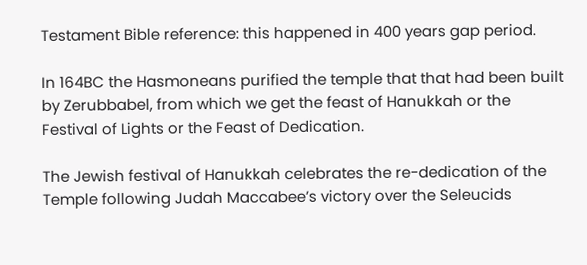Testament Bible reference: this happened in 400 years gap period.

In 164BC the Hasmoneans purified the temple that that had been built by Zerubbabel, from which we get the feast of Hanukkah or the Festival of Lights or the Feast of Dedication.

The Jewish festival of Hanukkah celebrates the re-dedication of the Temple following Judah Maccabee’s victory over the Seleucids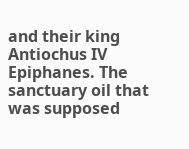and their king Antiochus IV Epiphanes. The sanctuary oil that was supposed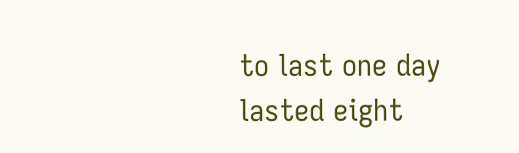to last one day lasted eight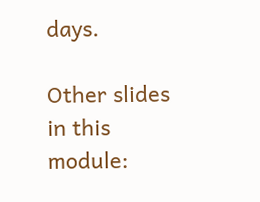days.

Other slides in this module: